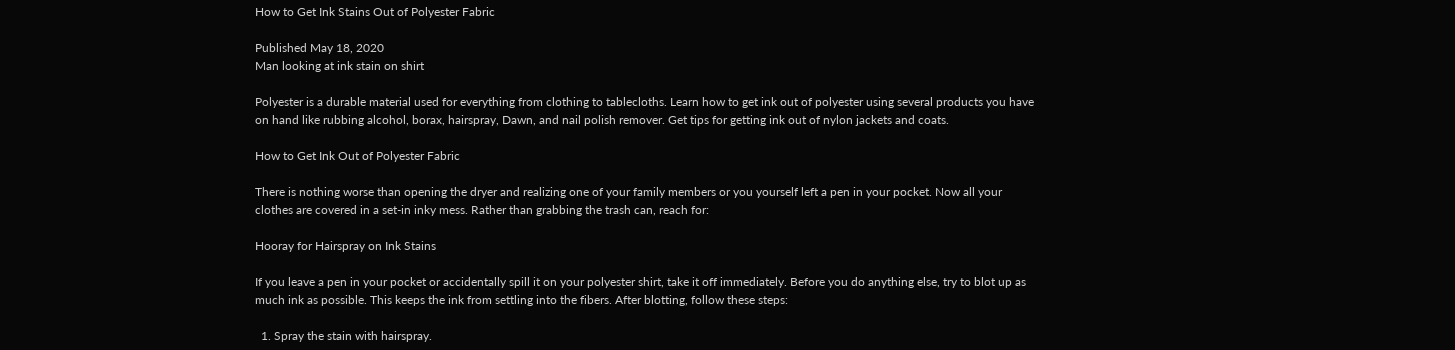How to Get Ink Stains Out of Polyester Fabric

Published May 18, 2020
Man looking at ink stain on shirt

Polyester is a durable material used for everything from clothing to tablecloths. Learn how to get ink out of polyester using several products you have on hand like rubbing alcohol, borax, hairspray, Dawn, and nail polish remover. Get tips for getting ink out of nylon jackets and coats.

How to Get Ink Out of Polyester Fabric

There is nothing worse than opening the dryer and realizing one of your family members or you yourself left a pen in your pocket. Now all your clothes are covered in a set-in inky mess. Rather than grabbing the trash can, reach for:

Hooray for Hairspray on Ink Stains

If you leave a pen in your pocket or accidentally spill it on your polyester shirt, take it off immediately. Before you do anything else, try to blot up as much ink as possible. This keeps the ink from settling into the fibers. After blotting, follow these steps:

  1. Spray the stain with hairspray.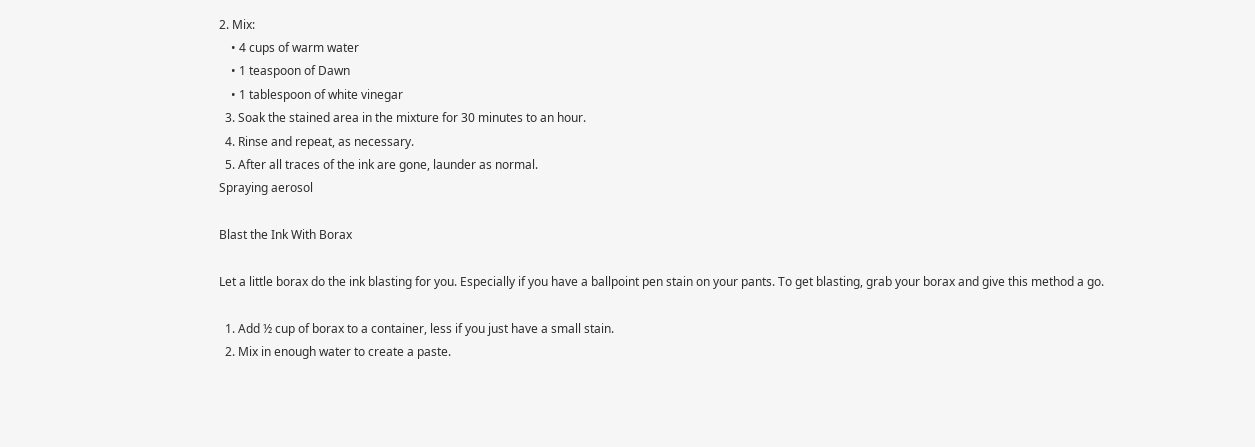2. Mix:
    • 4 cups of warm water
    • 1 teaspoon of Dawn
    • 1 tablespoon of white vinegar
  3. Soak the stained area in the mixture for 30 minutes to an hour.
  4. Rinse and repeat, as necessary.
  5. After all traces of the ink are gone, launder as normal.
Spraying aerosol

Blast the Ink With Borax

Let a little borax do the ink blasting for you. Especially if you have a ballpoint pen stain on your pants. To get blasting, grab your borax and give this method a go.

  1. Add ½ cup of borax to a container, less if you just have a small stain.
  2. Mix in enough water to create a paste.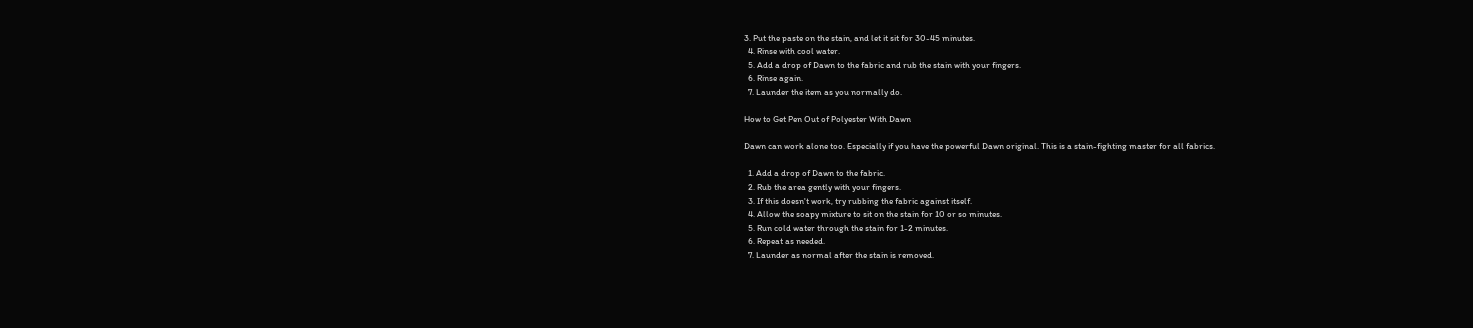3. Put the paste on the stain, and let it sit for 30-45 minutes.
  4. Rinse with cool water.
  5. Add a drop of Dawn to the fabric and rub the stain with your fingers.
  6. Rinse again.
  7. Launder the item as you normally do.

How to Get Pen Out of Polyester With Dawn

Dawn can work alone too. Especially if you have the powerful Dawn original. This is a stain-fighting master for all fabrics.

  1. Add a drop of Dawn to the fabric.
  2. Rub the area gently with your fingers.
  3. If this doesn't work, try rubbing the fabric against itself.
  4. Allow the soapy mixture to sit on the stain for 10 or so minutes.
  5. Run cold water through the stain for 1-2 minutes.
  6. Repeat as needed.
  7. Launder as normal after the stain is removed.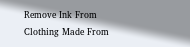Remove Ink From Clothing Made From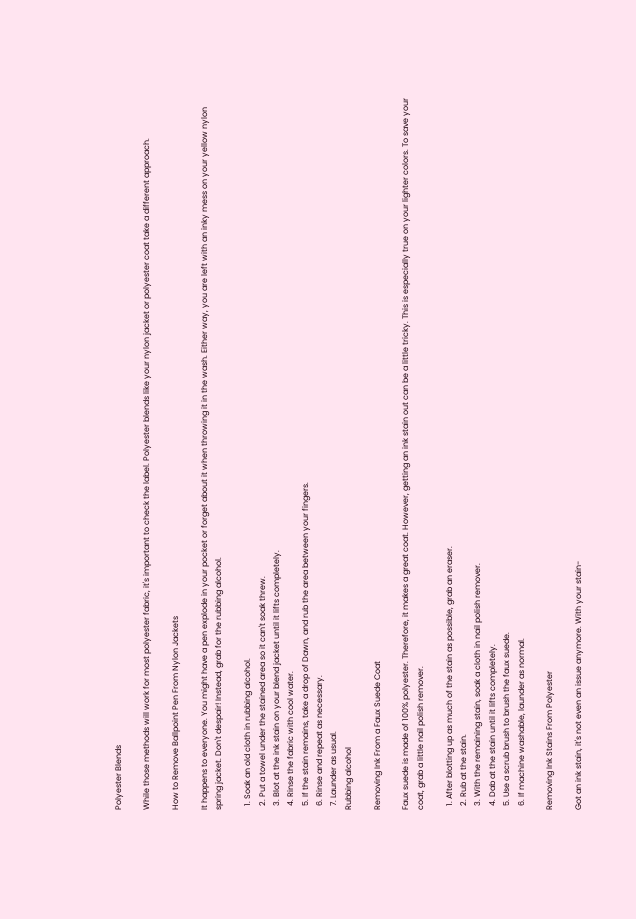Polyester Blends

While those methods will work for most polyester fabric, it's important to check the label. Polyester blends like your nylon jacket or polyester coat take a different approach.

How to Remove Ballpoint Pen From Nylon Jackets

It happens to everyone. You might have a pen explode in your pocket or forget about it when throwing it in the wash. Either way, you are left with an inky mess on your yellow nylon spring jacket. Don't despair! Instead, grab for the rubbing alcohol.

  1. Soak an old cloth in rubbing alcohol.
  2. Put a towel under the stained area so it can't soak threw.
  3. Blot at the ink stain on your blend jacket until it lifts completely.
  4. Rinse the fabric with cool water.
  5. If the stain remains, take a drop of Dawn, and rub the area between your fingers.
  6. Rinse and repeat as necessary.
  7. Launder as usual.
Rubbing alcohol

Removing Ink From a Faux Suede Coat

Faux suede is made of 100% polyester. Therefore, it makes a great coat. However, getting an ink stain out can be a little tricky. This is especially true on your lighter colors. To save your coat, grab a little nail polish remover.

  1. After blotting up as much of the stain as possible, grab an eraser.
  2. Rub at the stain.
  3. With the remaining stain, soak a cloth in nail polish remover.
  4. Dab at the stain until it lifts completely.
  5. Use a scrub brush to brush the faux suede.
  6. If machine washable, launder as normal.

Removing Ink Stains From Polyester

Got an ink stain, it's not even an issue anymore. With your stain-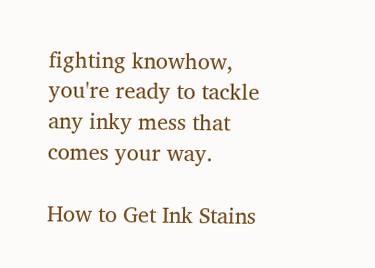fighting knowhow, you're ready to tackle any inky mess that comes your way.

How to Get Ink Stains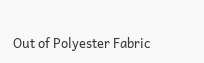Out of Polyester Fabric